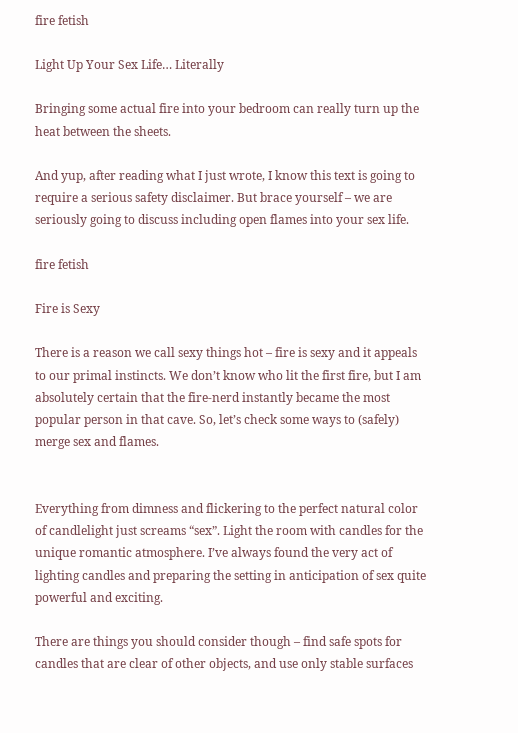fire fetish

Light Up Your Sex Life… Literally

Bringing some actual fire into your bedroom can really turn up the heat between the sheets.

And yup, after reading what I just wrote, I know this text is going to require a serious safety disclaimer. But brace yourself – we are seriously going to discuss including open flames into your sex life.

fire fetish

Fire is Sexy

There is a reason we call sexy things hot – fire is sexy and it appeals to our primal instincts. We don’t know who lit the first fire, but I am absolutely certain that the fire-nerd instantly became the most popular person in that cave. So, let’s check some ways to (safely) merge sex and flames.


Everything from dimness and flickering to the perfect natural color of candlelight just screams “sex”. Light the room with candles for the unique romantic atmosphere. I’ve always found the very act of lighting candles and preparing the setting in anticipation of sex quite powerful and exciting.

There are things you should consider though – find safe spots for candles that are clear of other objects, and use only stable surfaces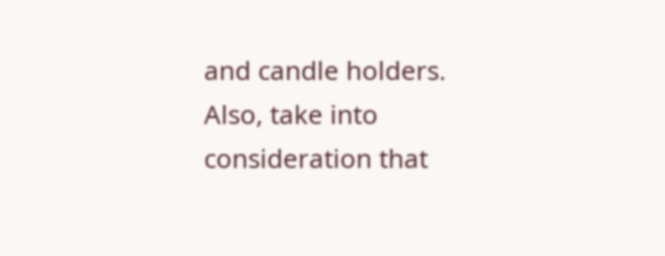and candle holders. Also, take into consideration that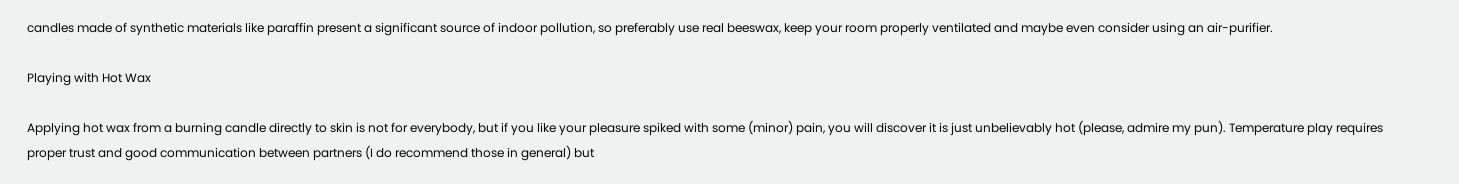candles made of synthetic materials like paraffin present a significant source of indoor pollution, so preferably use real beeswax, keep your room properly ventilated and maybe even consider using an air-purifier.

Playing with Hot Wax

Applying hot wax from a burning candle directly to skin is not for everybody, but if you like your pleasure spiked with some (minor) pain, you will discover it is just unbelievably hot (please, admire my pun). Temperature play requires proper trust and good communication between partners (I do recommend those in general) but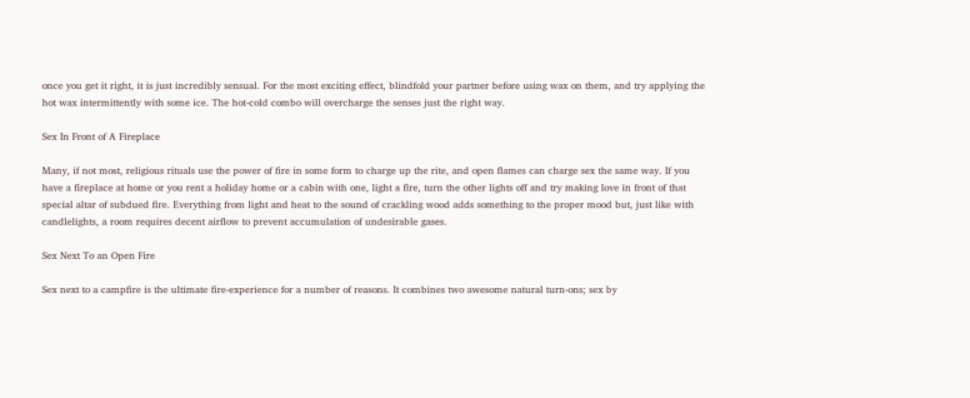once you get it right, it is just incredibly sensual. For the most exciting effect, blindfold your partner before using wax on them, and try applying the hot wax intermittently with some ice. The hot-cold combo will overcharge the senses just the right way.

Sex In Front of A Fireplace

Many, if not most, religious rituals use the power of fire in some form to charge up the rite, and open flames can charge sex the same way. If you have a fireplace at home or you rent a holiday home or a cabin with one, light a fire, turn the other lights off and try making love in front of that special altar of subdued fire. Everything from light and heat to the sound of crackling wood adds something to the proper mood but, just like with candlelights, a room requires decent airflow to prevent accumulation of undesirable gases.

Sex Next To an Open Fire

Sex next to a campfire is the ultimate fire-experience for a number of reasons. It combines two awesome natural turn-ons; sex by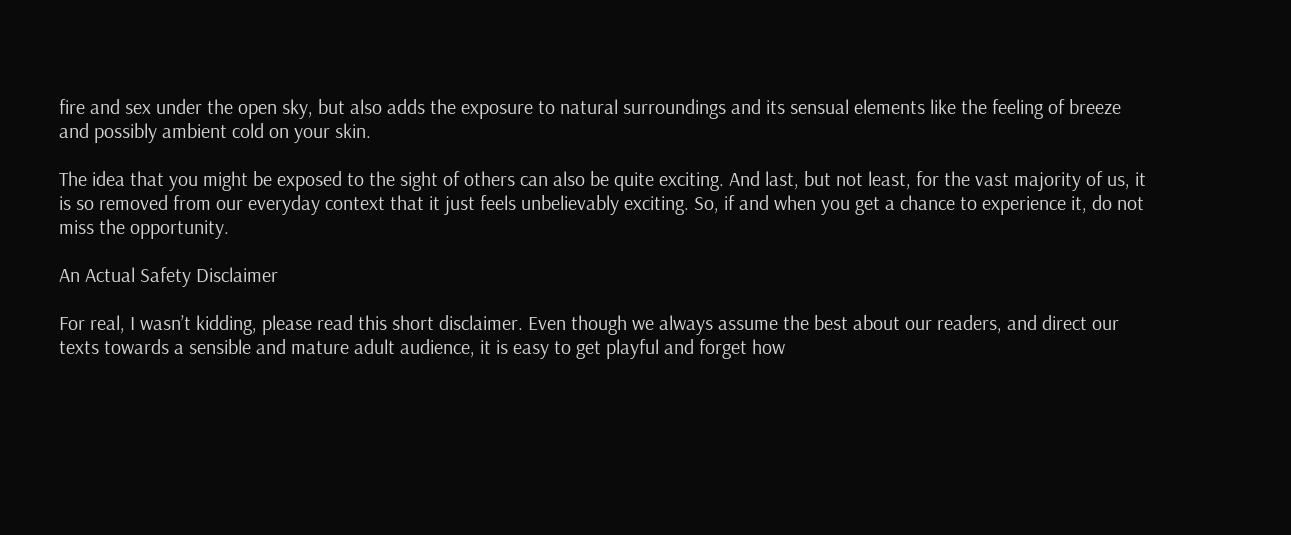fire and sex under the open sky, but also adds the exposure to natural surroundings and its sensual elements like the feeling of breeze and possibly ambient cold on your skin.

The idea that you might be exposed to the sight of others can also be quite exciting. And last, but not least, for the vast majority of us, it is so removed from our everyday context that it just feels unbelievably exciting. So, if and when you get a chance to experience it, do not miss the opportunity.

An Actual Safety Disclaimer

For real, I wasn’t kidding, please read this short disclaimer. Even though we always assume the best about our readers, and direct our texts towards a sensible and mature adult audience, it is easy to get playful and forget how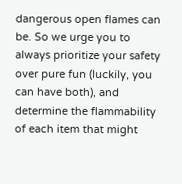dangerous open flames can be. So we urge you to always prioritize your safety over pure fun (luckily, you can have both), and determine the flammability of each item that might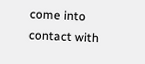come into contact with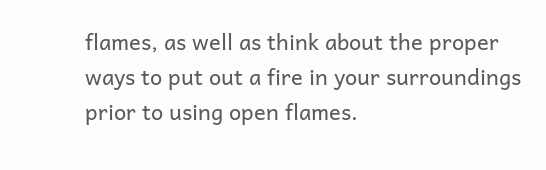flames, as well as think about the proper ways to put out a fire in your surroundings prior to using open flames.